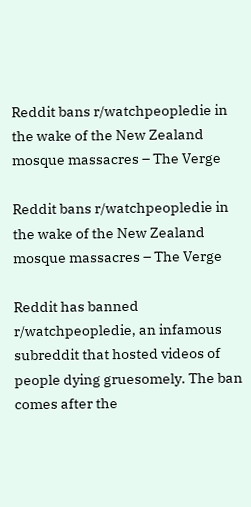Reddit bans r/watchpeopledie in the wake of the New Zealand mosque massacres – The Verge

Reddit bans r/watchpeopledie in the wake of the New Zealand mosque massacres – The Verge

Reddit has banned r/watchpeopledie, an infamous subreddit that hosted videos of people dying gruesomely. The ban comes after the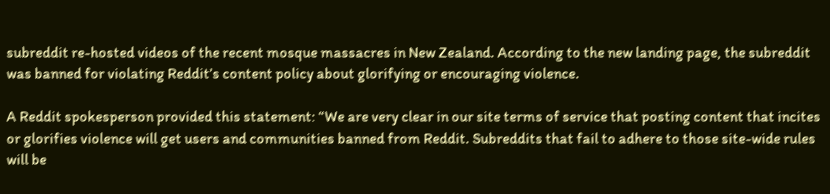subreddit re-hosted videos of the recent mosque massacres in New Zealand. According to the new landing page, the subreddit was banned for violating Reddit’s content policy about glorifying or encouraging violence.

A Reddit spokesperson provided this statement: “We are very clear in our site terms of service that posting content that incites or glorifies violence will get users and communities banned from Reddit. Subreddits that fail to adhere to those site-wide rules will be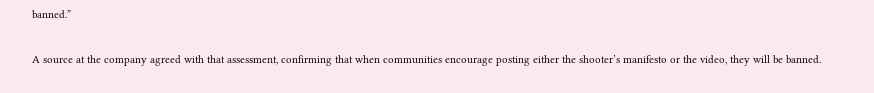banned.”

A source at the company agreed with that assessment, confirming that when communities encourage posting either the shooter’s manifesto or the video, they will be banned.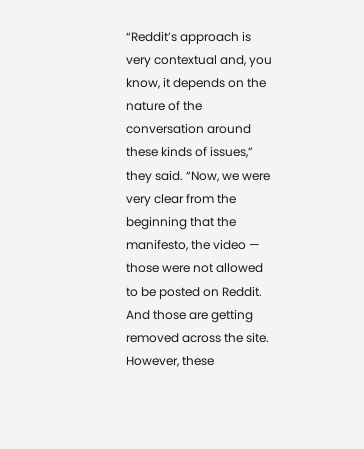“Reddit’s approach is very contextual and, you know, it depends on the nature of the conversation around these kinds of issues,” they said. “Now, we were very clear from the beginning that the manifesto, the video — those were not allowed to be posted on Reddit. And those are getting removed across the site. However, these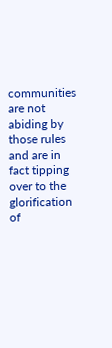communities are not abiding by those rules and are in fact tipping over to the glorification of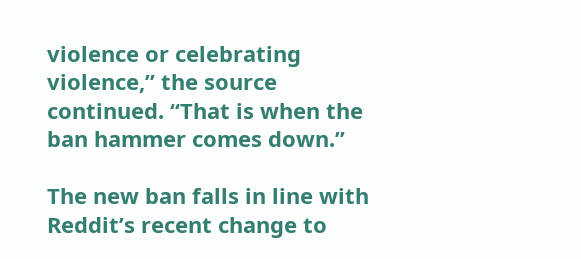violence or celebrating violence,” the source continued. “That is when the ban hammer comes down.”

The new ban falls in line with Reddit’s recent change to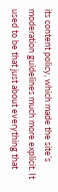its content policy, which made the site’s moderation guidelines much more explicit. It used to be that just about everything that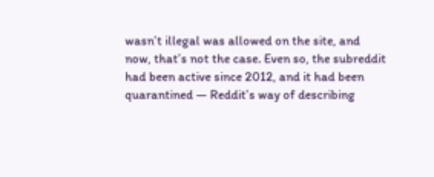wasn’t illegal was allowed on the site, and now, that’s not the case. Even so, the subreddit had been active since 2012, and it had been quarantined — Reddit’s way of describing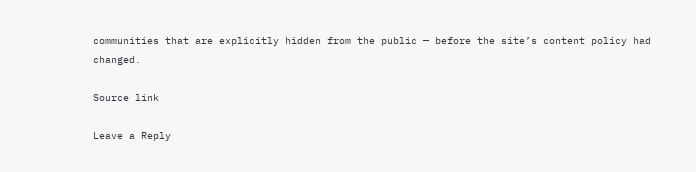communities that are explicitly hidden from the public — before the site’s content policy had changed.

Source link

Leave a Reply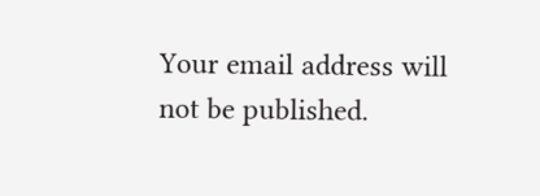Your email address will not be published.